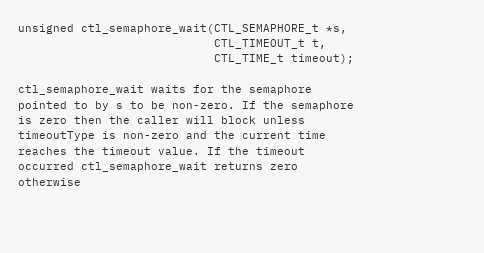unsigned ctl_semaphore_wait(CTL_SEMAPHORE_t *s,
                            CTL_TIMEOUT_t t,
                            CTL_TIME_t timeout);

ctl_semaphore_wait waits for the semaphore pointed to by s to be non-zero. If the semaphore is zero then the caller will block unless timeoutType is non-zero and the current time reaches the timeout value. If the timeout occurred ctl_semaphore_wait returns zero otherwise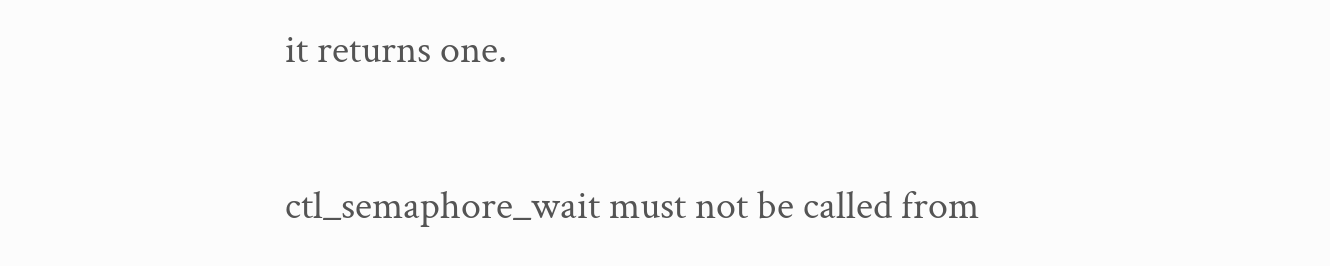it returns one.


ctl_semaphore_wait must not be called from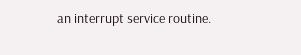an interrupt service routine.